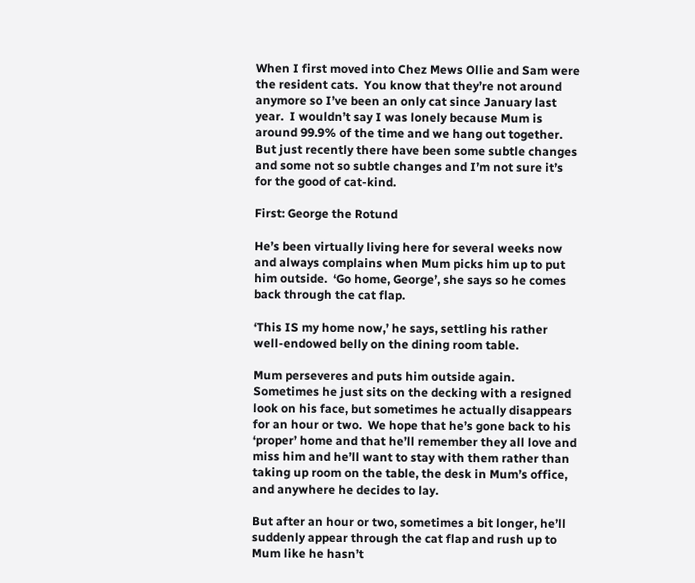When I first moved into Chez Mews Ollie and Sam were the resident cats.  You know that they’re not around anymore so I’ve been an only cat since January last year.  I wouldn’t say I was lonely because Mum is around 99.9% of the time and we hang out together.  But just recently there have been some subtle changes and some not so subtle changes and I’m not sure it’s for the good of cat-kind.

First: George the Rotund

He’s been virtually living here for several weeks now and always complains when Mum picks him up to put him outside.  ‘Go home, George’, she says so he comes back through the cat flap.

‘This IS my home now,’ he says, settling his rather well-endowed belly on the dining room table.

Mum perseveres and puts him outside again. Sometimes he just sits on the decking with a resigned look on his face, but sometimes he actually disappears for an hour or two.  We hope that he’s gone back to his ‘proper’ home and that he’ll remember they all love and miss him and he’ll want to stay with them rather than taking up room on the table, the desk in Mum’s office, and anywhere he decides to lay.

But after an hour or two, sometimes a bit longer, he’ll suddenly appear through the cat flap and rush up to Mum like he hasn’t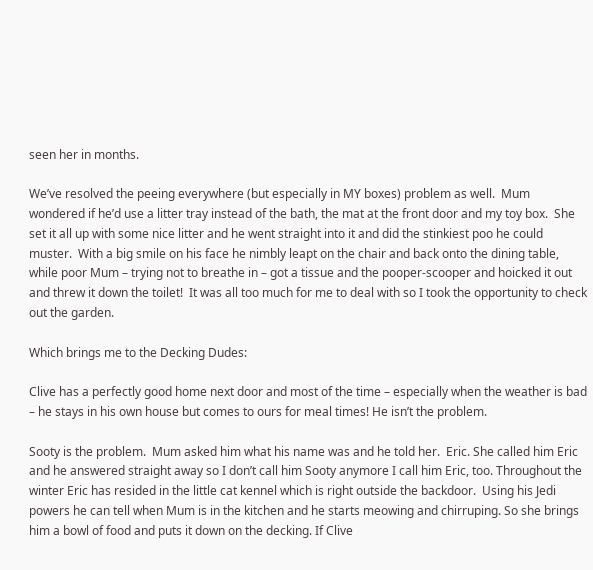seen her in months.

We’ve resolved the peeing everywhere (but especially in MY boxes) problem as well.  Mum wondered if he’d use a litter tray instead of the bath, the mat at the front door and my toy box.  She set it all up with some nice litter and he went straight into it and did the stinkiest poo he could muster.  With a big smile on his face he nimbly leapt on the chair and back onto the dining table, while poor Mum – trying not to breathe in – got a tissue and the pooper-scooper and hoicked it out and threw it down the toilet!  It was all too much for me to deal with so I took the opportunity to check out the garden.

Which brings me to the Decking Dudes:

Clive has a perfectly good home next door and most of the time – especially when the weather is bad – he stays in his own house but comes to ours for meal times! He isn’t the problem.

Sooty is the problem.  Mum asked him what his name was and he told her.  Eric. She called him Eric and he answered straight away so I don’t call him Sooty anymore I call him Eric, too. Throughout the winter Eric has resided in the little cat kennel which is right outside the backdoor.  Using his Jedi powers he can tell when Mum is in the kitchen and he starts meowing and chirruping. So she brings him a bowl of food and puts it down on the decking. If Clive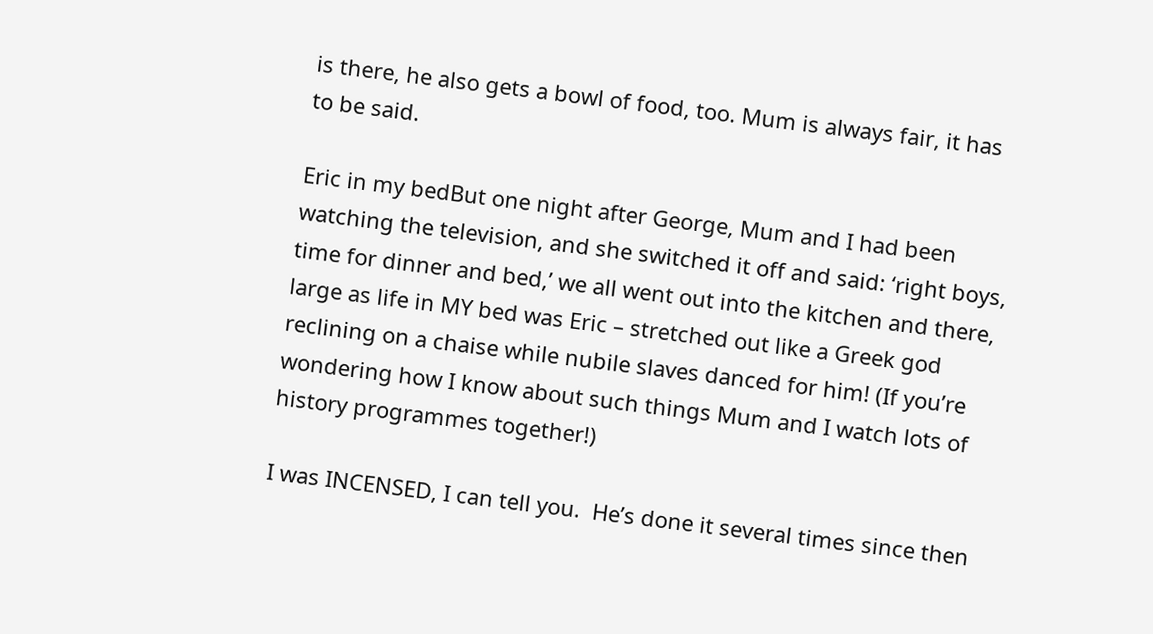is there, he also gets a bowl of food, too. Mum is always fair, it has to be said.

Eric in my bedBut one night after George, Mum and I had been watching the television, and she switched it off and said: ‘right boys, time for dinner and bed,’ we all went out into the kitchen and there, large as life in MY bed was Eric – stretched out like a Greek god reclining on a chaise while nubile slaves danced for him! (If you’re wondering how I know about such things Mum and I watch lots of history programmes together!)

I was INCENSED, I can tell you.  He’s done it several times since then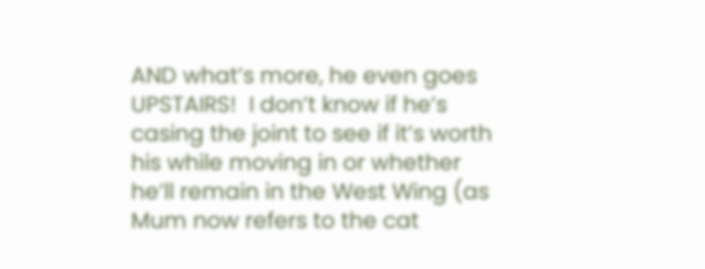AND what’s more, he even goes UPSTAIRS!  I don’t know if he’s casing the joint to see if it’s worth his while moving in or whether he’ll remain in the West Wing (as Mum now refers to the cat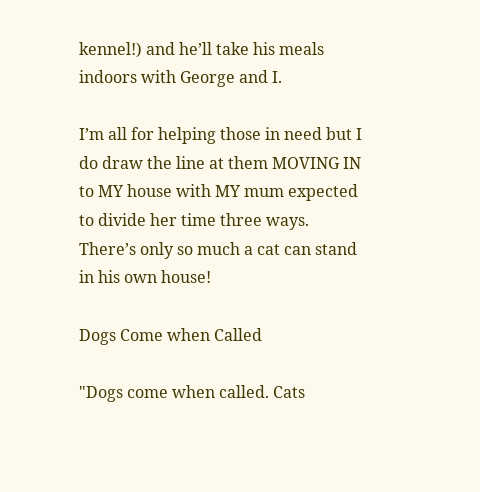kennel!) and he’ll take his meals indoors with George and I.

I’m all for helping those in need but I do draw the line at them MOVING IN to MY house with MY mum expected to divide her time three ways.  There’s only so much a cat can stand in his own house!

Dogs Come when Called

"Dogs come when called. Cats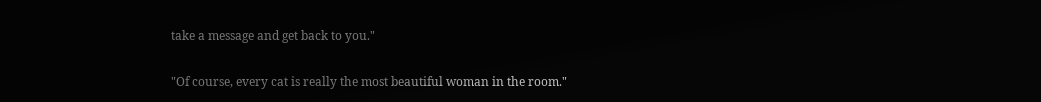take a message and get back to you."

"Of course, every cat is really the most beautiful woman in the room."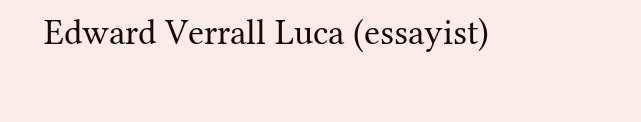Edward Verrall Luca (essayist)